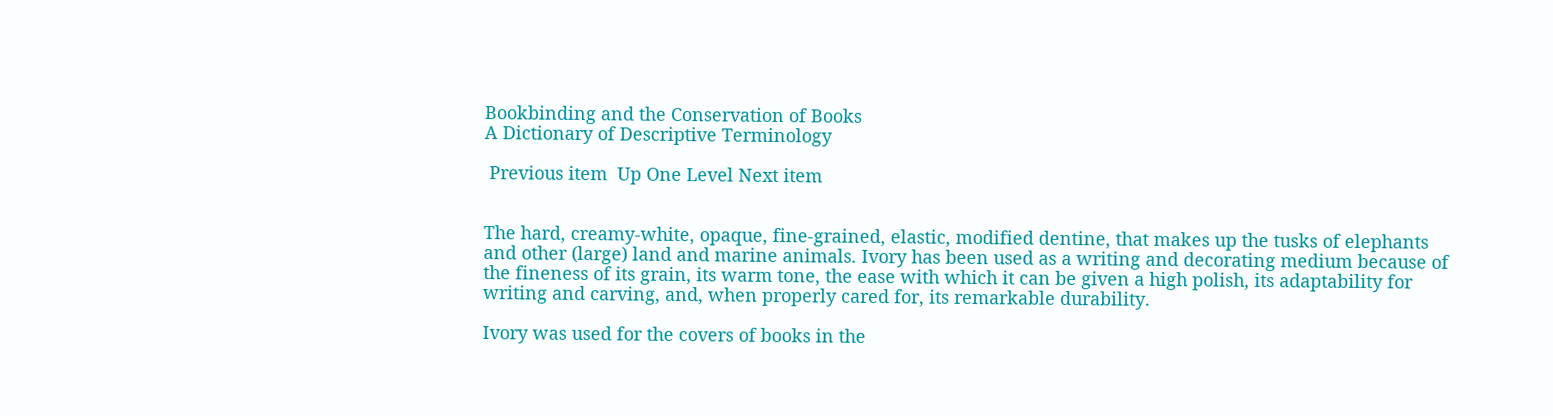Bookbinding and the Conservation of Books
A Dictionary of Descriptive Terminology

 Previous item  Up One Level Next item


The hard, creamy-white, opaque, fine-grained, elastic, modified dentine, that makes up the tusks of elephants and other (large) land and marine animals. Ivory has been used as a writing and decorating medium because of the fineness of its grain, its warm tone, the ease with which it can be given a high polish, its adaptability for writing and carving, and, when properly cared for, its remarkable durability.

Ivory was used for the covers of books in the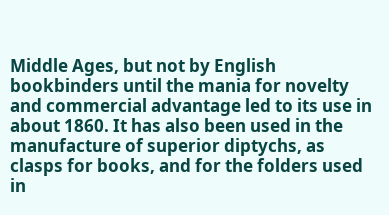Middle Ages, but not by English bookbinders until the mania for novelty and commercial advantage led to its use in about 1860. It has also been used in the manufacture of superior diptychs, as clasps for books, and for the folders used in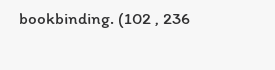bookbinding. (102 , 236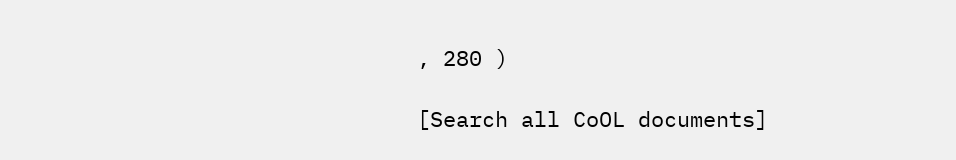, 280 )

[Search all CoOL documents]